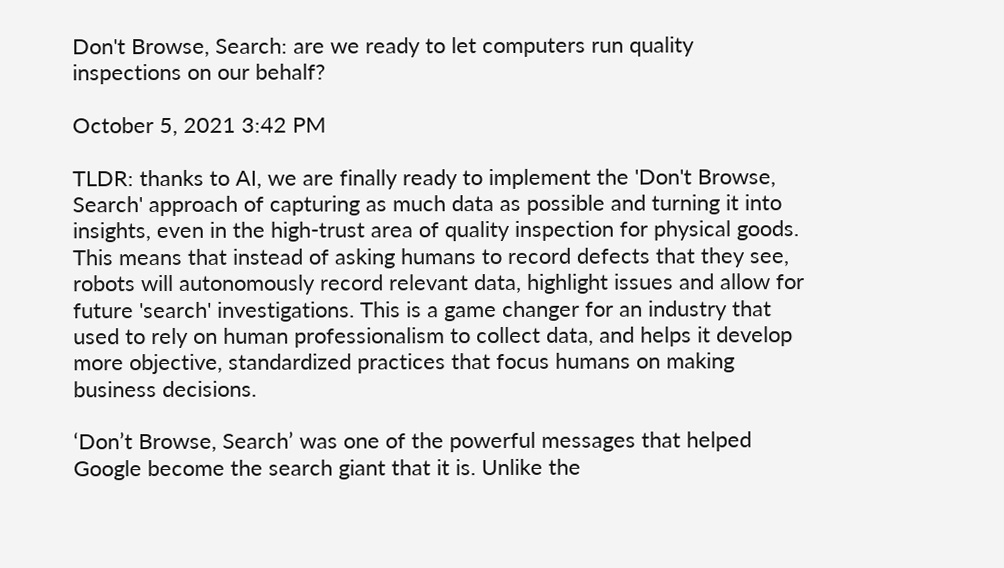Don't Browse, Search: are we ready to let computers run quality inspections on our behalf?

October 5, 2021 3:42 PM

TLDR: thanks to AI, we are finally ready to implement the 'Don't Browse, Search' approach of capturing as much data as possible and turning it into insights, even in the high-trust area of quality inspection for physical goods. This means that instead of asking humans to record defects that they see, robots will autonomously record relevant data, highlight issues and allow for future 'search' investigations. This is a game changer for an industry that used to rely on human professionalism to collect data, and helps it develop more objective, standardized practices that focus humans on making business decisions.

‘Don’t Browse, Search’ was one of the powerful messages that helped Google become the search giant that it is. Unlike the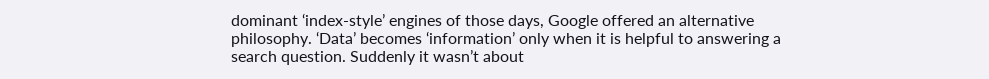dominant ‘index-style’ engines of those days, Google offered an alternative philosophy. ‘Data’ becomes ‘information’ only when it is helpful to answering a search question. Suddenly it wasn’t about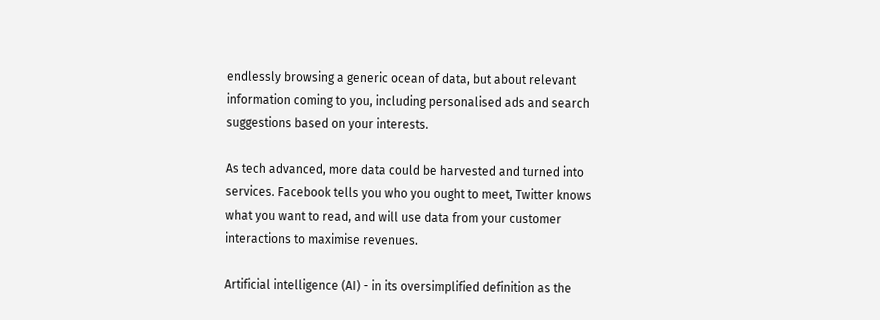endlessly browsing a generic ocean of data, but about relevant information coming to you, including personalised ads and search suggestions based on your interests.

As tech advanced, more data could be harvested and turned into services. Facebook tells you who you ought to meet, Twitter knows what you want to read, and will use data from your customer interactions to maximise revenues.

Artificial intelligence (AI) - in its oversimplified definition as the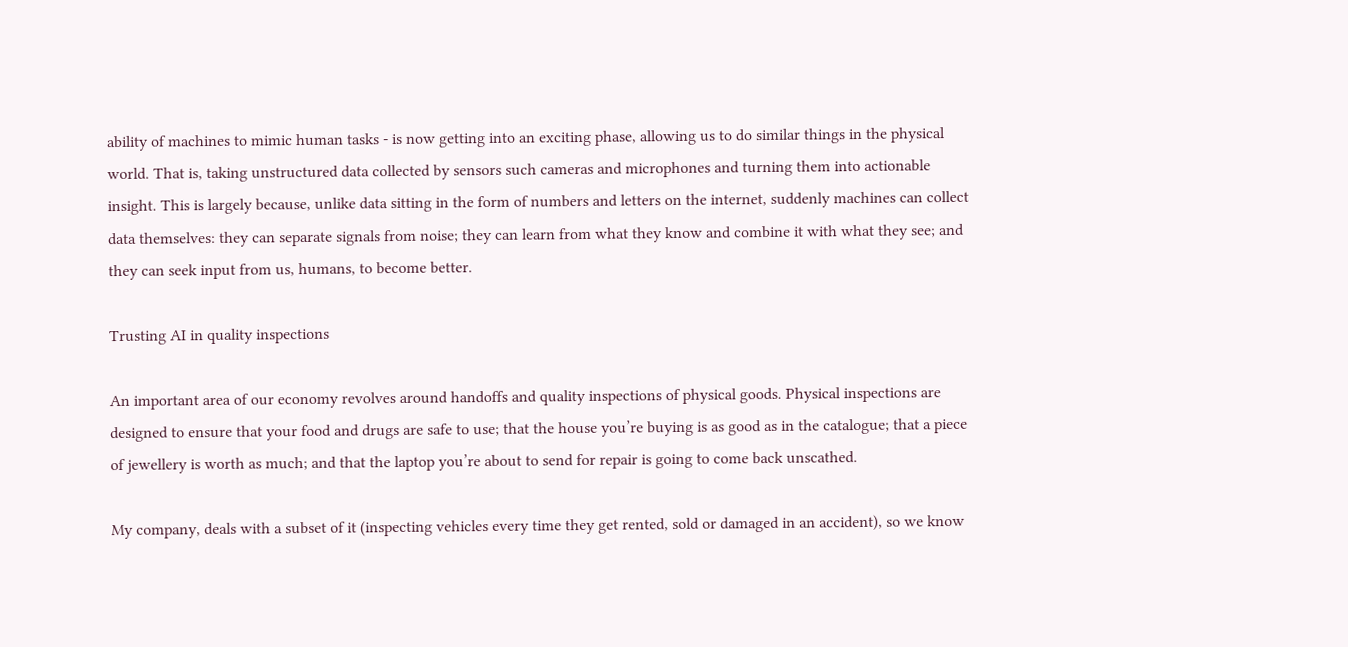ability of machines to mimic human tasks - is now getting into an exciting phase, allowing us to do similar things in the physical world. That is, taking unstructured data collected by sensors such cameras and microphones and turning them into actionable insight. This is largely because, unlike data sitting in the form of numbers and letters on the internet, suddenly machines can collect data themselves: they can separate signals from noise; they can learn from what they know and combine it with what they see; and they can seek input from us, humans, to become better.

Trusting AI in quality inspections

An important area of our economy revolves around handoffs and quality inspections of physical goods. Physical inspections are designed to ensure that your food and drugs are safe to use; that the house you’re buying is as good as in the catalogue; that a piece of jewellery is worth as much; and that the laptop you’re about to send for repair is going to come back unscathed.

My company, deals with a subset of it (inspecting vehicles every time they get rented, sold or damaged in an accident), so we know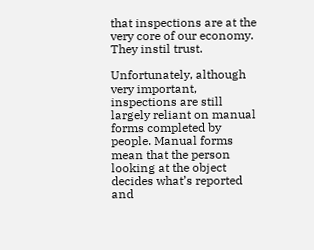that inspections are at the very core of our economy. They instil trust.

Unfortunately, although very important, inspections are still largely reliant on manual forms completed by people. Manual forms mean that the person looking at the object decides what’s reported and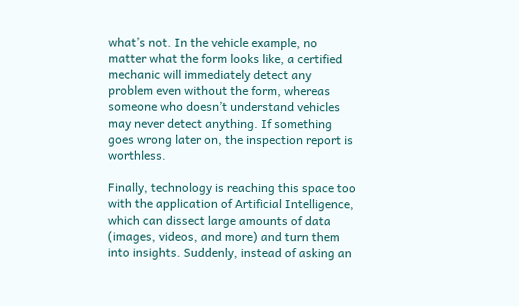what’s not. In the vehicle example, no matter what the form looks like, a certified mechanic will immediately detect any problem even without the form, whereas someone who doesn’t understand vehicles may never detect anything. If something goes wrong later on, the inspection report is worthless.

Finally, technology is reaching this space too with the application of Artificial Intelligence, which can dissect large amounts of data (images, videos, and more) and turn them into insights. Suddenly, instead of asking an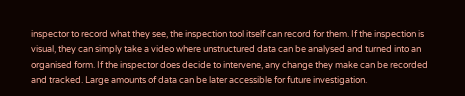inspector to record what they see, the inspection tool itself can record for them. If the inspection is visual, they can simply take a video where unstructured data can be analysed and turned into an organised form. If the inspector does decide to intervene, any change they make can be recorded and tracked. Large amounts of data can be later accessible for future investigation.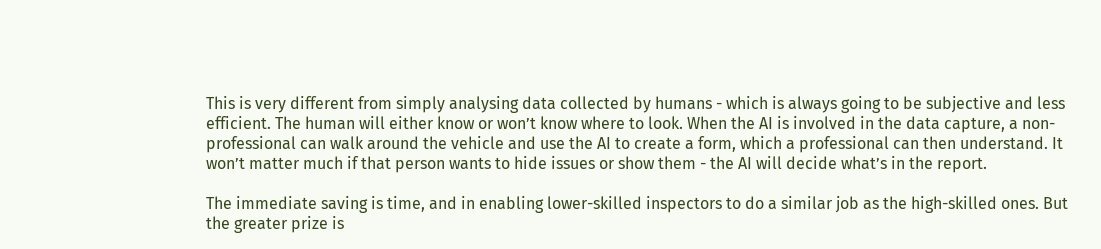This is very different from simply analysing data collected by humans - which is always going to be subjective and less efficient. The human will either know or won’t know where to look. When the AI is involved in the data capture, a non-professional can walk around the vehicle and use the AI to create a form, which a professional can then understand. It won’t matter much if that person wants to hide issues or show them - the AI will decide what’s in the report.

The immediate saving is time, and in enabling lower-skilled inspectors to do a similar job as the high-skilled ones. But the greater prize is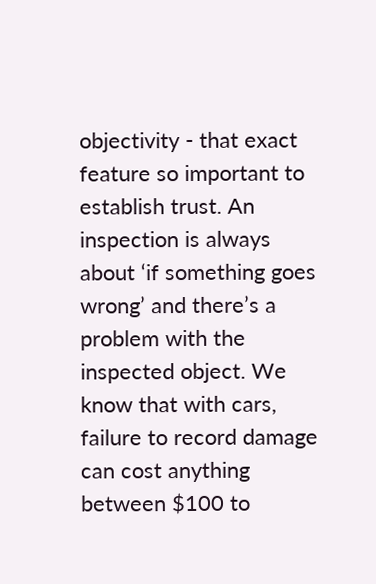objectivity - that exact feature so important to establish trust. An inspection is always about ‘if something goes wrong’ and there’s a problem with the inspected object. We know that with cars, failure to record damage can cost anything between $100 to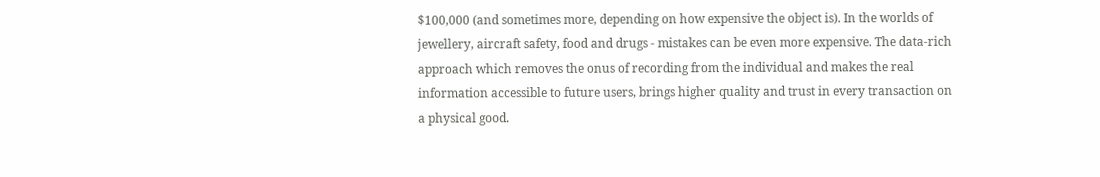$100,000 (and sometimes more, depending on how expensive the object is). In the worlds of jewellery, aircraft safety, food and drugs - mistakes can be even more expensive. The data-rich approach which removes the onus of recording from the individual and makes the real information accessible to future users, brings higher quality and trust in every transaction on a physical good.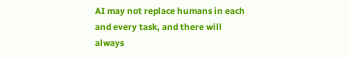AI may not replace humans in each and every task, and there will always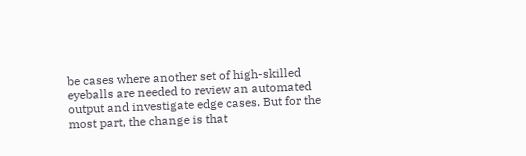be cases where another set of high-skilled eyeballs are needed to review an automated output and investigate edge cases. But for the most part, the change is that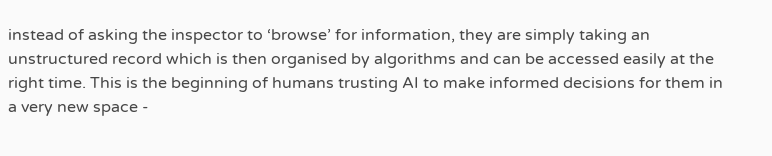instead of asking the inspector to ‘browse’ for information, they are simply taking an unstructured record which is then organised by algorithms and can be accessed easily at the right time. This is the beginning of humans trusting AI to make informed decisions for them in a very new space -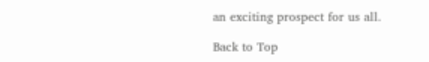an exciting prospect for us all.

Back to Top